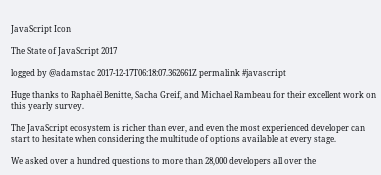JavaScript Icon

The State of JavaScript 2017

logged by @adamstac 2017-12-17T06:18:07.362661Z permalink #javascript

Huge thanks to Raphaël Benitte, Sacha Greif, and Michael Rambeau for their excellent work on this yearly survey.

The JavaScript ecosystem is richer than ever, and even the most experienced developer can start to hesitate when considering the multitude of options available at every stage.

We asked over a hundred questions to more than 28,000 developers all over the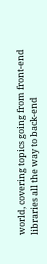world, covering topics going from front-end libraries all the way to back-end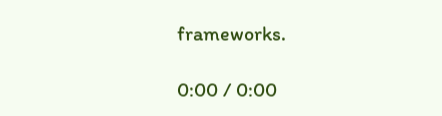frameworks.

0:00 / 0:00